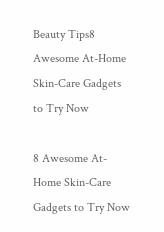Beauty Tips8 Awesome At-Home Skin-Care Gadgets to Try Now

8 Awesome At-Home Skin-Care Gadgets to Try Now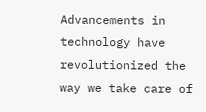Advancements in technology have revolutionized the way we take care of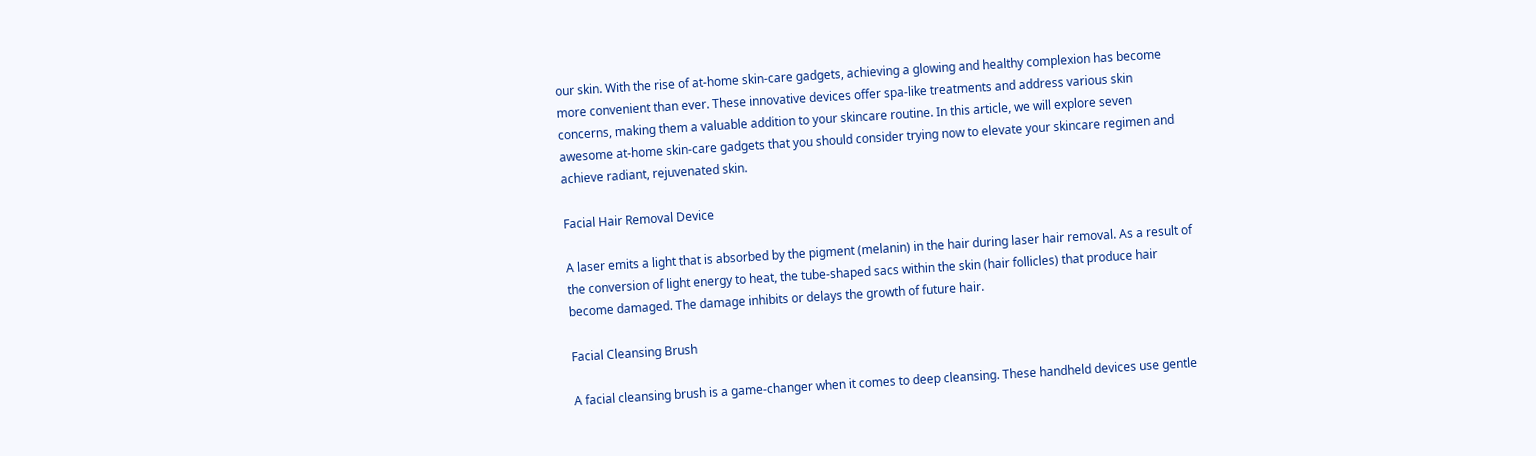our skin. With the rise of at-home skin-care gadgets, achieving a glowing and healthy complexion has become more convenient than ever. These innovative devices offer spa-like treatments and address various skin concerns, making them a valuable addition to your skincare routine. In this article, we will explore seven awesome at-home skin-care gadgets that you should consider trying now to elevate your skincare regimen and achieve radiant, rejuvenated skin.

Facial Hair Removal Device

A laser emits a light that is absorbed by the pigment (melanin) in the hair during laser hair removal. As a result of the conversion of light energy to heat, the tube-shaped sacs within the skin (hair follicles) that produce hair become damaged. The damage inhibits or delays the growth of future hair.

Facial Cleansing Brush

A facial cleansing brush is a game-changer when it comes to deep cleansing. These handheld devices use gentle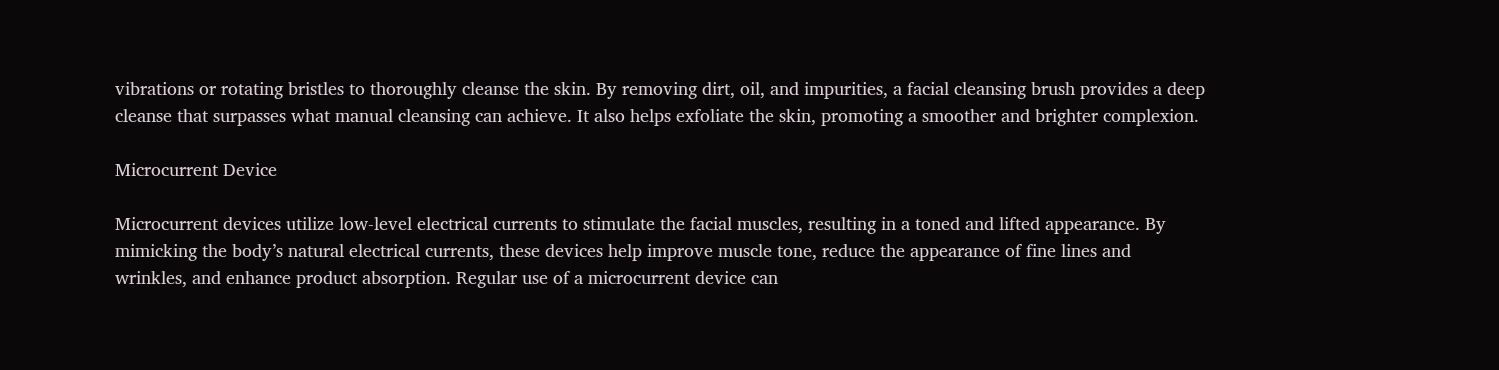vibrations or rotating bristles to thoroughly cleanse the skin. By removing dirt, oil, and impurities, a facial cleansing brush provides a deep cleanse that surpasses what manual cleansing can achieve. It also helps exfoliate the skin, promoting a smoother and brighter complexion.

Microcurrent Device

Microcurrent devices utilize low-level electrical currents to stimulate the facial muscles, resulting in a toned and lifted appearance. By mimicking the body’s natural electrical currents, these devices help improve muscle tone, reduce the appearance of fine lines and wrinkles, and enhance product absorption. Regular use of a microcurrent device can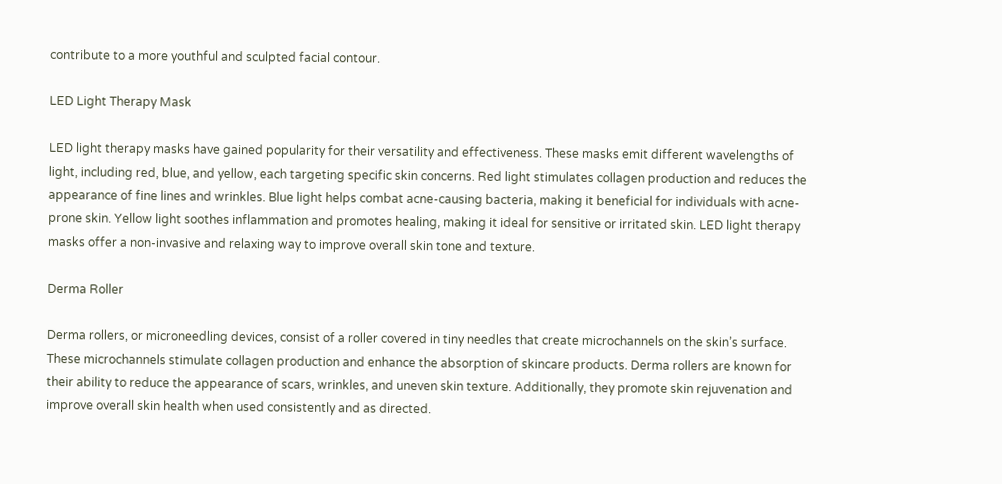contribute to a more youthful and sculpted facial contour.

LED Light Therapy Mask

LED light therapy masks have gained popularity for their versatility and effectiveness. These masks emit different wavelengths of light, including red, blue, and yellow, each targeting specific skin concerns. Red light stimulates collagen production and reduces the appearance of fine lines and wrinkles. Blue light helps combat acne-causing bacteria, making it beneficial for individuals with acne-prone skin. Yellow light soothes inflammation and promotes healing, making it ideal for sensitive or irritated skin. LED light therapy masks offer a non-invasive and relaxing way to improve overall skin tone and texture.

Derma Roller

Derma rollers, or microneedling devices, consist of a roller covered in tiny needles that create microchannels on the skin’s surface. These microchannels stimulate collagen production and enhance the absorption of skincare products. Derma rollers are known for their ability to reduce the appearance of scars, wrinkles, and uneven skin texture. Additionally, they promote skin rejuvenation and improve overall skin health when used consistently and as directed.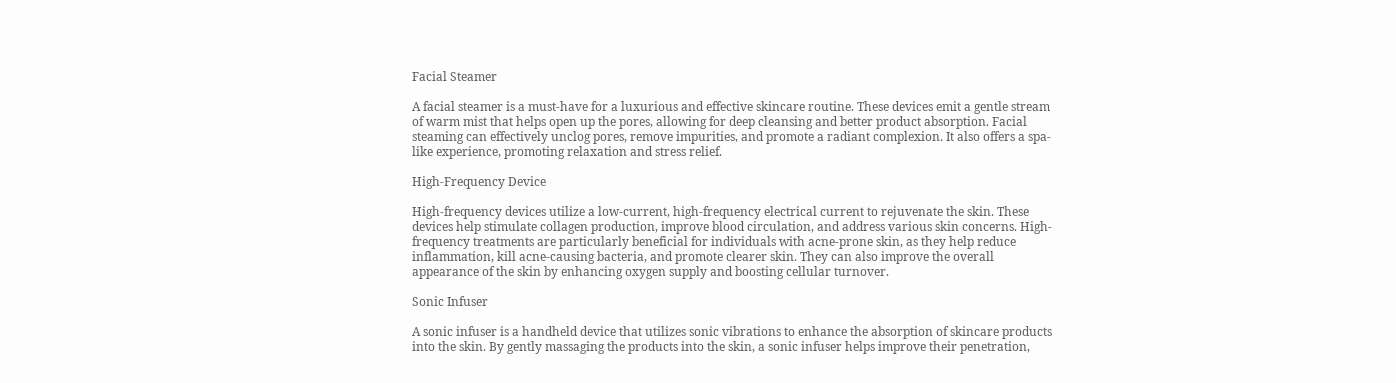Facial Steamer

A facial steamer is a must-have for a luxurious and effective skincare routine. These devices emit a gentle stream of warm mist that helps open up the pores, allowing for deep cleansing and better product absorption. Facial steaming can effectively unclog pores, remove impurities, and promote a radiant complexion. It also offers a spa-like experience, promoting relaxation and stress relief.

High-Frequency Device

High-frequency devices utilize a low-current, high-frequency electrical current to rejuvenate the skin. These devices help stimulate collagen production, improve blood circulation, and address various skin concerns. High-frequency treatments are particularly beneficial for individuals with acne-prone skin, as they help reduce inflammation, kill acne-causing bacteria, and promote clearer skin. They can also improve the overall appearance of the skin by enhancing oxygen supply and boosting cellular turnover.

Sonic Infuser

A sonic infuser is a handheld device that utilizes sonic vibrations to enhance the absorption of skincare products into the skin. By gently massaging the products into the skin, a sonic infuser helps improve their penetration,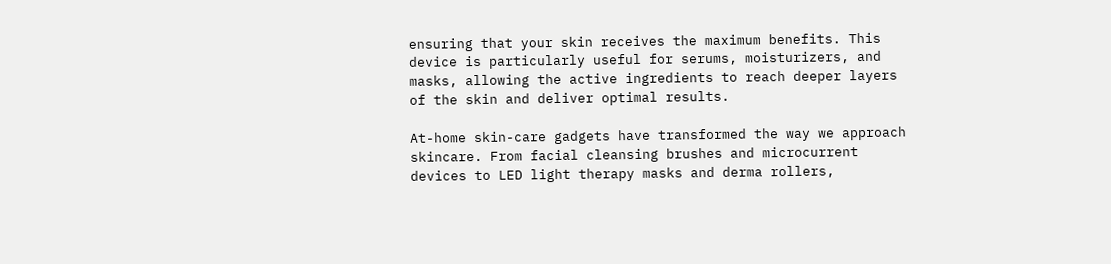ensuring that your skin receives the maximum benefits. This device is particularly useful for serums, moisturizers, and masks, allowing the active ingredients to reach deeper layers of the skin and deliver optimal results.

At-home skin-care gadgets have transformed the way we approach skincare. From facial cleansing brushes and microcurrent devices to LED light therapy masks and derma rollers,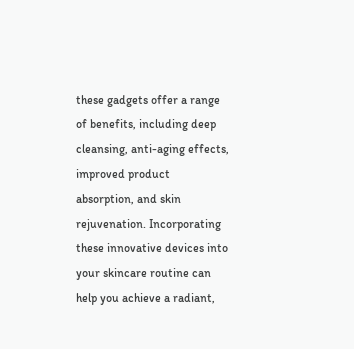these gadgets offer a range of benefits, including deep cleansing, anti-aging effects, improved product absorption, and skin rejuvenation. Incorporating these innovative devices into your skincare routine can help you achieve a radiant,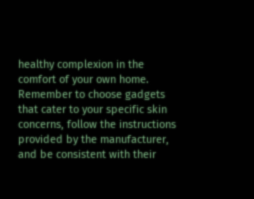healthy complexion in the comfort of your own home. Remember to choose gadgets that cater to your specific skin concerns, follow the instructions provided by the manufacturer, and be consistent with their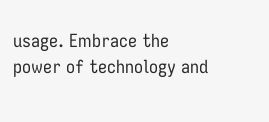usage. Embrace the power of technology and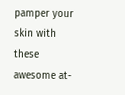pamper your skin with these awesome at-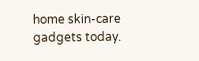home skin-care gadgets today.